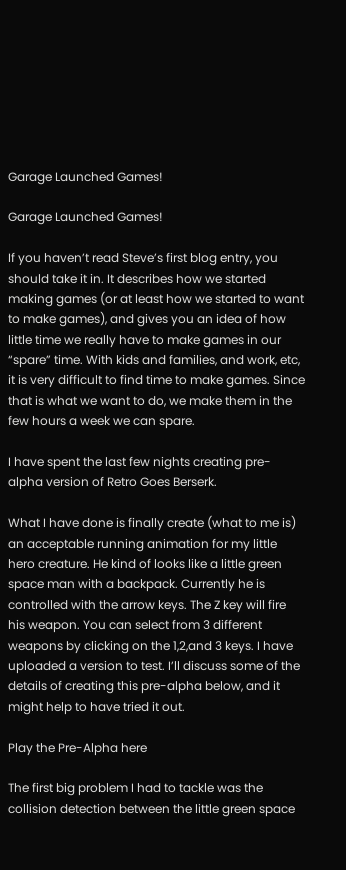Garage Launched Games!

Garage Launched Games!

If you haven’t read Steve’s first blog entry, you should take it in. It describes how we started making games (or at least how we started to want to make games), and gives you an idea of how little time we really have to make games in our “spare” time. With kids and families, and work, etc, it is very difficult to find time to make games. Since that is what we want to do, we make them in the few hours a week we can spare.

I have spent the last few nights creating pre-alpha version of Retro Goes Berserk.

What I have done is finally create (what to me is) an acceptable running animation for my little hero creature. He kind of looks like a little green space man with a backpack. Currently he is controlled with the arrow keys. The Z key will fire his weapon. You can select from 3 different weapons by clicking on the 1,2,and 3 keys. I have uploaded a version to test. I’ll discuss some of the details of creating this pre-alpha below, and it might help to have tried it out.

Play the Pre-Alpha here

The first big problem I had to tackle was the collision detection between the little green space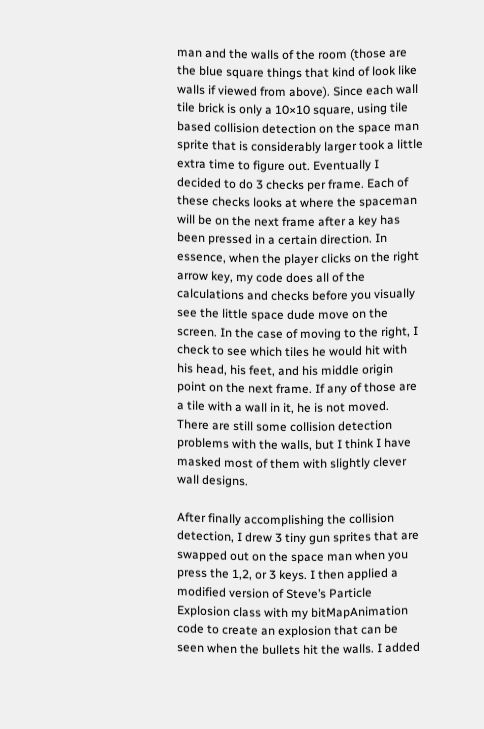man and the walls of the room (those are the blue square things that kind of look like walls if viewed from above). Since each wall tile brick is only a 10×10 square, using tile based collision detection on the space man sprite that is considerably larger took a little extra time to figure out. Eventually I decided to do 3 checks per frame. Each of these checks looks at where the spaceman will be on the next frame after a key has been pressed in a certain direction. In essence, when the player clicks on the right arrow key, my code does all of the calculations and checks before you visually see the little space dude move on the screen. In the case of moving to the right, I check to see which tiles he would hit with his head, his feet, and his middle origin point on the next frame. If any of those are a tile with a wall in it, he is not moved. There are still some collision detection problems with the walls, but I think I have masked most of them with slightly clever wall designs.

After finally accomplishing the collision detection, I drew 3 tiny gun sprites that are swapped out on the space man when you press the 1,2, or 3 keys. I then applied a modified version of Steve’s Particle Explosion class with my bitMapAnimation code to create an explosion that can be seen when the bullets hit the walls. I added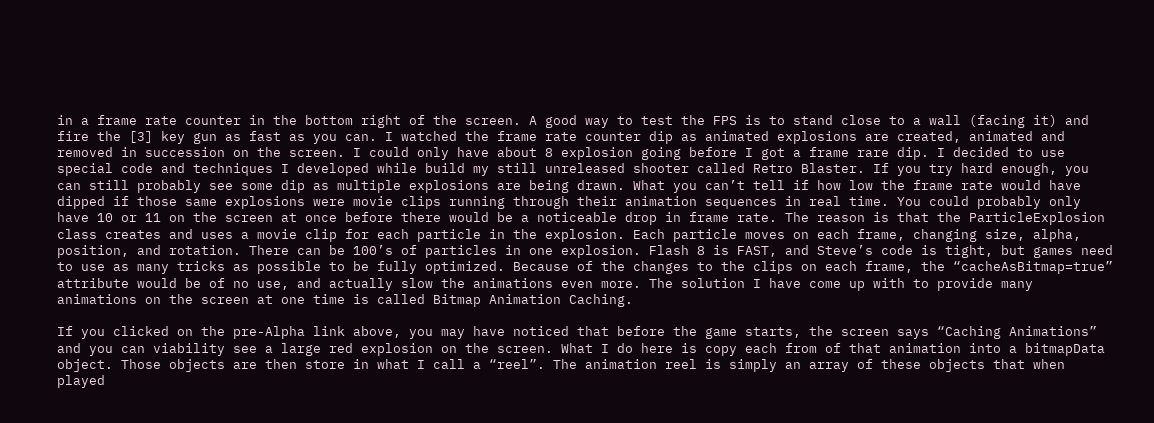in a frame rate counter in the bottom right of the screen. A good way to test the FPS is to stand close to a wall (facing it) and fire the [3] key gun as fast as you can. I watched the frame rate counter dip as animated explosions are created, animated and removed in succession on the screen. I could only have about 8 explosion going before I got a frame rare dip. I decided to use special code and techniques I developed while build my still unreleased shooter called Retro Blaster. If you try hard enough, you can still probably see some dip as multiple explosions are being drawn. What you can’t tell if how low the frame rate would have dipped if those same explosions were movie clips running through their animation sequences in real time. You could probably only have 10 or 11 on the screen at once before there would be a noticeable drop in frame rate. The reason is that the ParticleExplosion class creates and uses a movie clip for each particle in the explosion. Each particle moves on each frame, changing size, alpha, position, and rotation. There can be 100’s of particles in one explosion. Flash 8 is FAST, and Steve’s code is tight, but games need to use as many tricks as possible to be fully optimized. Because of the changes to the clips on each frame, the “cacheAsBitmap=true” attribute would be of no use, and actually slow the animations even more. The solution I have come up with to provide many animations on the screen at one time is called Bitmap Animation Caching.

If you clicked on the pre-Alpha link above, you may have noticed that before the game starts, the screen says “Caching Animations” and you can viability see a large red explosion on the screen. What I do here is copy each from of that animation into a bitmapData object. Those objects are then store in what I call a “reel”. The animation reel is simply an array of these objects that when played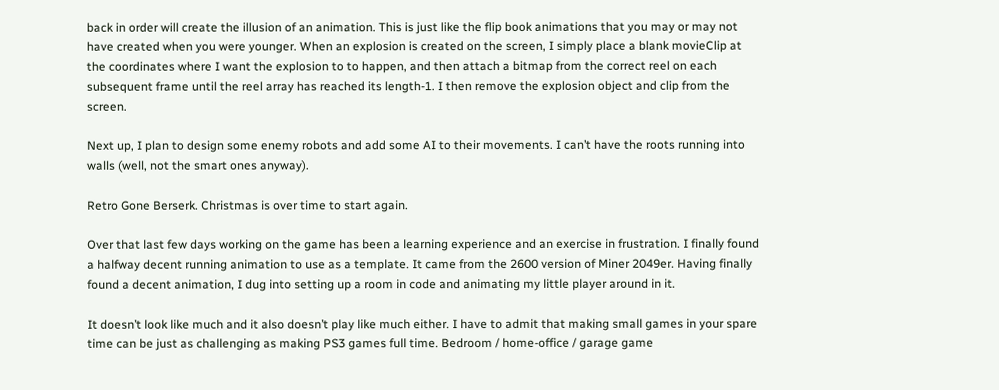back in order will create the illusion of an animation. This is just like the flip book animations that you may or may not have created when you were younger. When an explosion is created on the screen, I simply place a blank movieClip at the coordinates where I want the explosion to to happen, and then attach a bitmap from the correct reel on each subsequent frame until the reel array has reached its length-1. I then remove the explosion object and clip from the screen.

Next up, I plan to design some enemy robots and add some AI to their movements. I can’t have the roots running into walls (well, not the smart ones anyway).

Retro Gone Berserk. Christmas is over time to start again.

Over that last few days working on the game has been a learning experience and an exercise in frustration. I finally found a halfway decent running animation to use as a template. It came from the 2600 version of Miner 2049er. Having finally found a decent animation, I dug into setting up a room in code and animating my little player around in it.

It doesn’t look like much and it also doesn’t play like much either. I have to admit that making small games in your spare time can be just as challenging as making PS3 games full time. Bedroom / home-office / garage game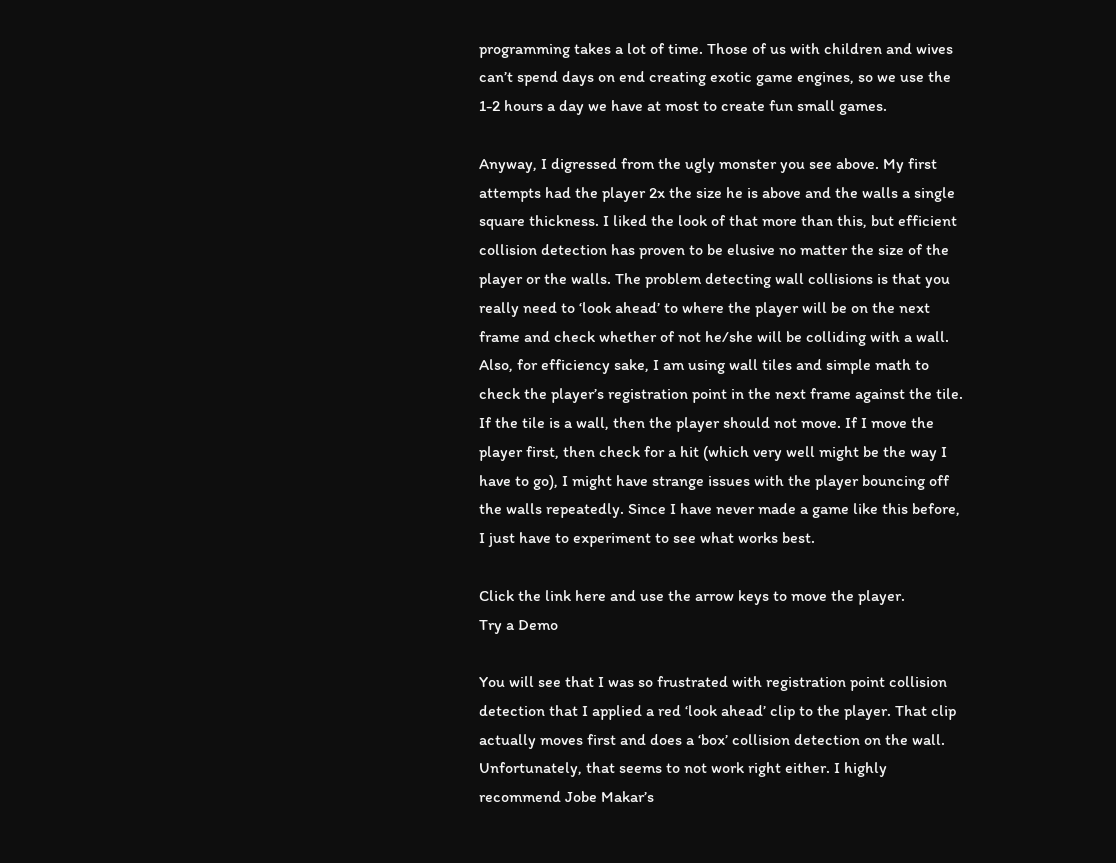programming takes a lot of time. Those of us with children and wives can’t spend days on end creating exotic game engines, so we use the 1-2 hours a day we have at most to create fun small games.

Anyway, I digressed from the ugly monster you see above. My first attempts had the player 2x the size he is above and the walls a single square thickness. I liked the look of that more than this, but efficient collision detection has proven to be elusive no matter the size of the player or the walls. The problem detecting wall collisions is that you really need to ‘look ahead’ to where the player will be on the next frame and check whether of not he/she will be colliding with a wall. Also, for efficiency sake, I am using wall tiles and simple math to check the player’s registration point in the next frame against the tile. If the tile is a wall, then the player should not move. If I move the player first, then check for a hit (which very well might be the way I have to go), I might have strange issues with the player bouncing off the walls repeatedly. Since I have never made a game like this before, I just have to experiment to see what works best.

Click the link here and use the arrow keys to move the player.
Try a Demo

You will see that I was so frustrated with registration point collision detection that I applied a red ‘look ahead’ clip to the player. That clip actually moves first and does a ‘box’ collision detection on the wall. Unfortunately, that seems to not work right either. I highly recommend Jobe Makar’s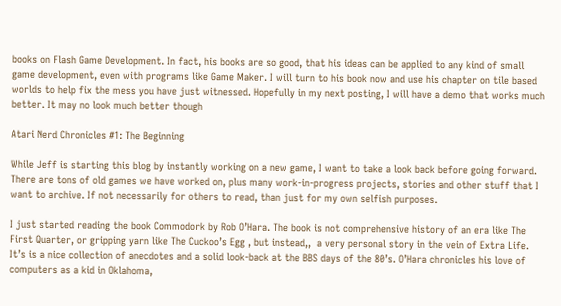books on Flash Game Development. In fact, his books are so good, that his ideas can be applied to any kind of small game development, even with programs like Game Maker. I will turn to his book now and use his chapter on tile based worlds to help fix the mess you have just witnessed. Hopefully in my next posting, I will have a demo that works much better. It may no look much better though

Atari Nerd Chronicles #1: The Beginning

While Jeff is starting this blog by instantly working on a new game, I want to take a look back before going forward. There are tons of old games we have worked on, plus many work-in-progress projects, stories and other stuff that I want to archive. If not necessarily for others to read, than just for my own selfish purposes.

I just started reading the book Commodork by Rob O’Hara. The book is not comprehensive history of an era like The First Quarter, or gripping yarn like The Cuckoo’s Egg , but instead,,  a very personal story in the vein of Extra Life.  It’s is a nice collection of anecdotes and a solid look-back at the BBS days of the 80’s. O’Hara chronicles his love of computers as a kid in Oklahoma,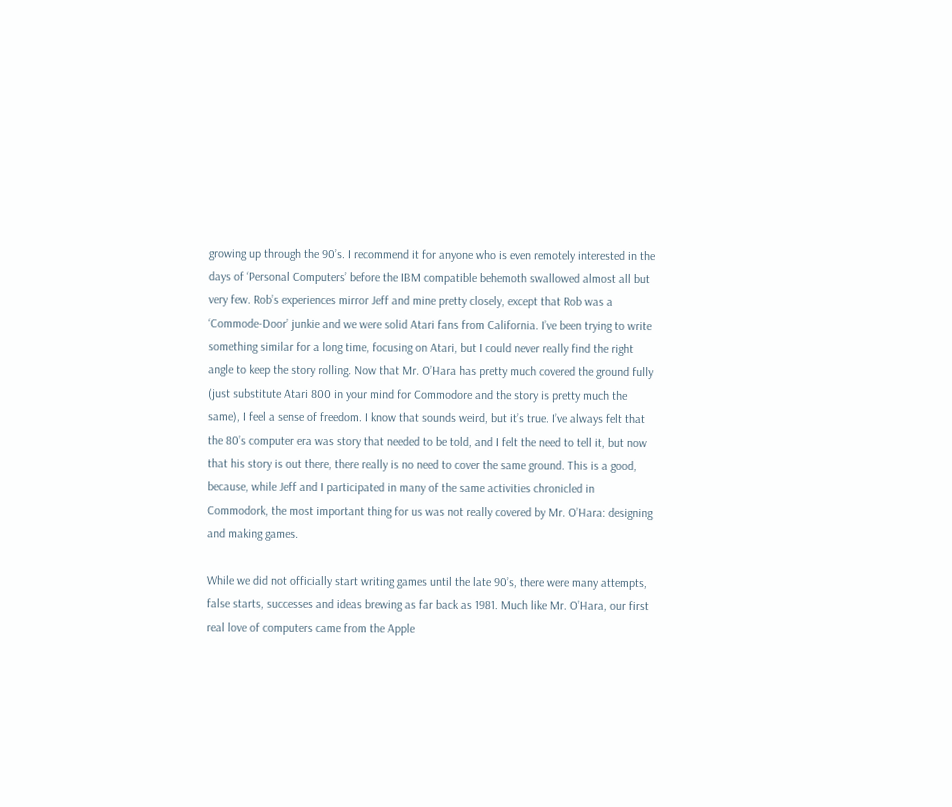growing up through the 90’s. I recommend it for anyone who is even remotely interested in the days of ‘Personal Computers’ before the IBM compatible behemoth swallowed almost all but very few. Rob’s experiences mirror Jeff and mine pretty closely, except that Rob was a ‘Commode-Door’ junkie and we were solid Atari fans from California. I’ve been trying to write something similar for a long time, focusing on Atari, but I could never really find the right angle to keep the story rolling. Now that Mr. O’Hara has pretty much covered the ground fully (just substitute Atari 800 in your mind for Commodore and the story is pretty much the same), I feel a sense of freedom. I know that sounds weird, but it’s true. I’ve always felt that the 80’s computer era was story that needed to be told, and I felt the need to tell it, but now that his story is out there, there really is no need to cover the same ground. This is a good, because, while Jeff and I participated in many of the same activities chronicled in Commodork, the most important thing for us was not really covered by Mr. O’Hara: designing and making games.

While we did not officially start writing games until the late 90’s, there were many attempts, false starts, successes and ideas brewing as far back as 1981. Much like Mr. O’Hara, our first real love of computers came from the Apple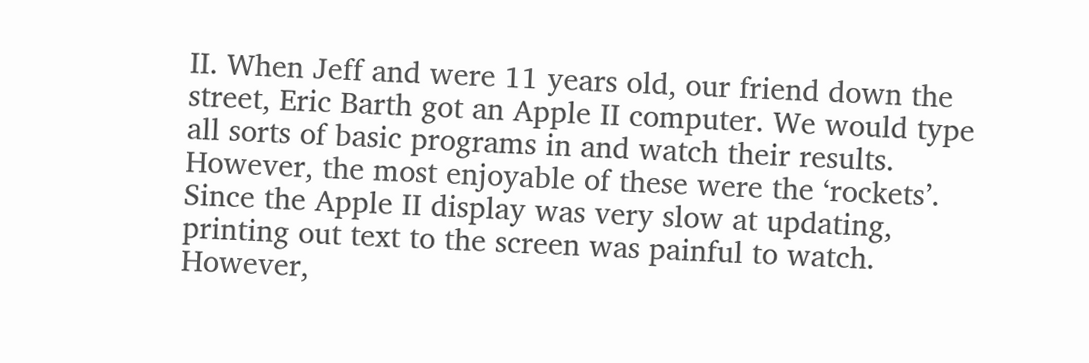II. When Jeff and were 11 years old, our friend down the street, Eric Barth got an Apple II computer. We would type all sorts of basic programs in and watch their results. However, the most enjoyable of these were the ‘rockets’. Since the Apple II display was very slow at updating, printing out text to the screen was painful to watch. However,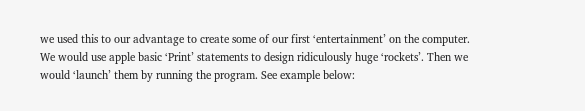we used this to our advantage to create some of our first ‘entertainment’ on the computer. We would use apple basic ‘Print’ statements to design ridiculously huge ‘rockets’. Then we would ‘launch’ them by running the program. See example below: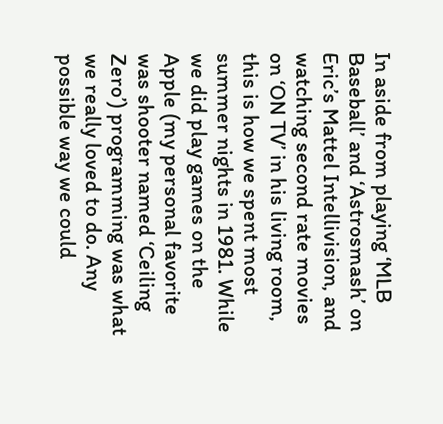In aside from playing ‘MLB Baseball’ and ‘Astrosmash’ on Eric’s Mattel Intellivision, and watching second rate movies on ‘ON TV’ in his living room, this is how we spent most summer nights in 1981. While we did play games on the Apple (my personal favorite was shooter named ‘Ceiling Zero’) programming was what we really loved to do. Any possible way we could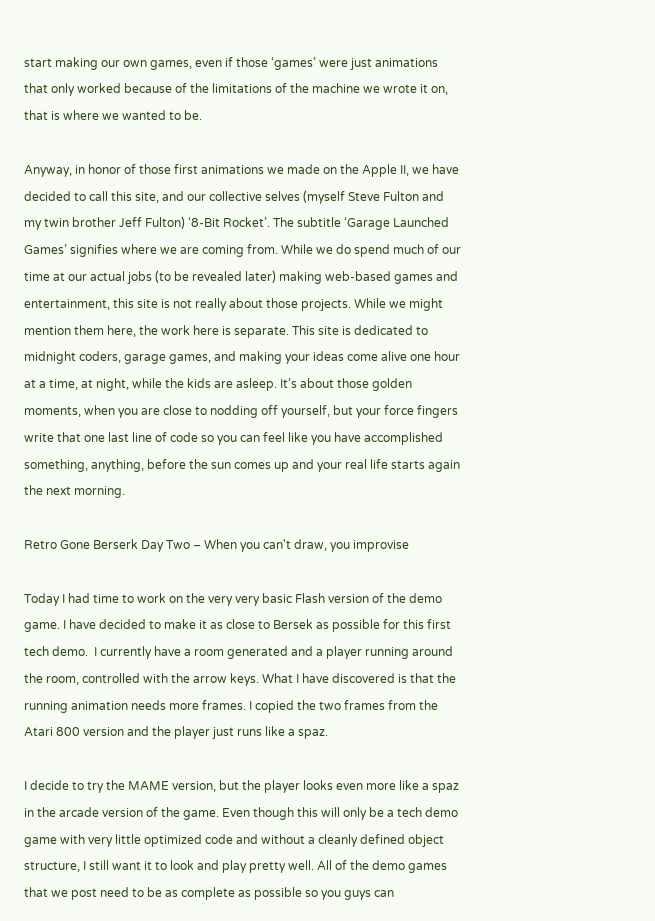start making our own games, even if those ‘games’ were just animations that only worked because of the limitations of the machine we wrote it on, that is where we wanted to be.

Anyway, in honor of those first animations we made on the Apple II, we have decided to call this site, and our collective selves (myself Steve Fulton and my twin brother Jeff Fulton) ‘8-Bit Rocket’. The subtitle ‘Garage Launched Games’ signifies where we are coming from. While we do spend much of our time at our actual jobs (to be revealed later) making web-based games and entertainment, this site is not really about those projects. While we might mention them here, the work here is separate. This site is dedicated to midnight coders, garage games, and making your ideas come alive one hour at a time, at night, while the kids are asleep. It’s about those golden moments, when you are close to nodding off yourself, but your force fingers write that one last line of code so you can feel like you have accomplished something, anything, before the sun comes up and your real life starts again the next morning.

Retro Gone Berserk Day Two – When you can't draw, you improvise

Today I had time to work on the very very basic Flash version of the demo game. I have decided to make it as close to Bersek as possible for this first tech demo.  I currently have a room generated and a player running around the room, controlled with the arrow keys. What I have discovered is that the running animation needs more frames. I copied the two frames from the Atari 800 version and the player just runs like a spaz.

I decide to try the MAME version, but the player looks even more like a spaz in the arcade version of the game. Even though this will only be a tech demo game with very little optimized code and without a cleanly defined object structure, I still want it to look and play pretty well. All of the demo games that we post need to be as complete as possible so you guys can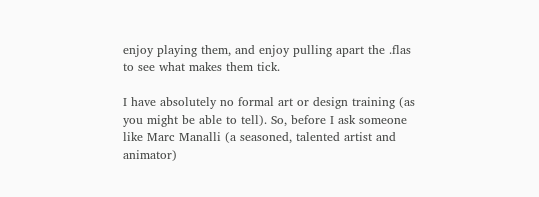enjoy playing them, and enjoy pulling apart the .flas to see what makes them tick.

I have absolutely no formal art or design training (as you might be able to tell). So, before I ask someone like Marc Manalli (a seasoned, talented artist and animator)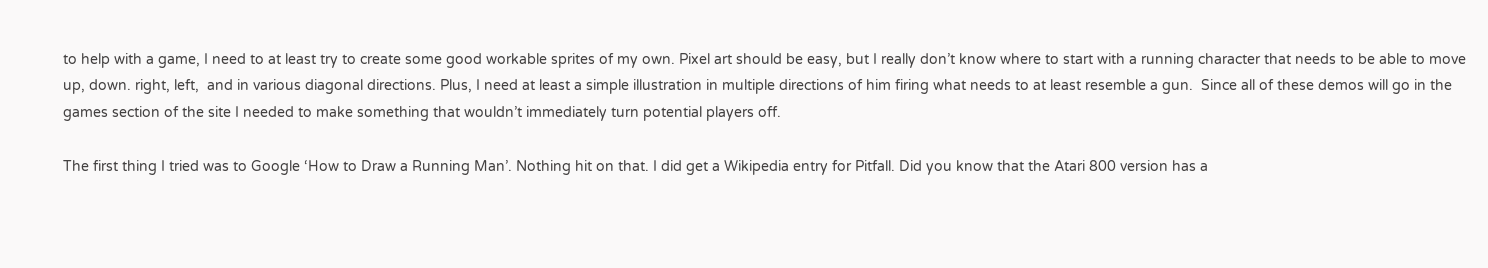to help with a game, I need to at least try to create some good workable sprites of my own. Pixel art should be easy, but I really don’t know where to start with a running character that needs to be able to move up, down. right, left,  and in various diagonal directions. Plus, I need at least a simple illustration in multiple directions of him firing what needs to at least resemble a gun.  Since all of these demos will go in the games section of the site I needed to make something that wouldn’t immediately turn potential players off.

The first thing I tried was to Google ‘How to Draw a Running Man’. Nothing hit on that. I did get a Wikipedia entry for Pitfall. Did you know that the Atari 800 version has a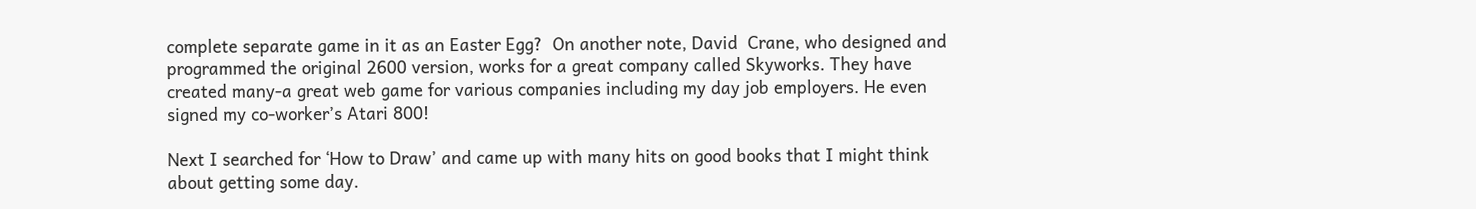complete separate game in it as an Easter Egg?  On another note, David  Crane, who designed and programmed the original 2600 version, works for a great company called Skyworks. They have created many-a great web game for various companies including my day job employers. He even signed my co-worker’s Atari 800!

Next I searched for ‘How to Draw’ and came up with many hits on good books that I might think about getting some day.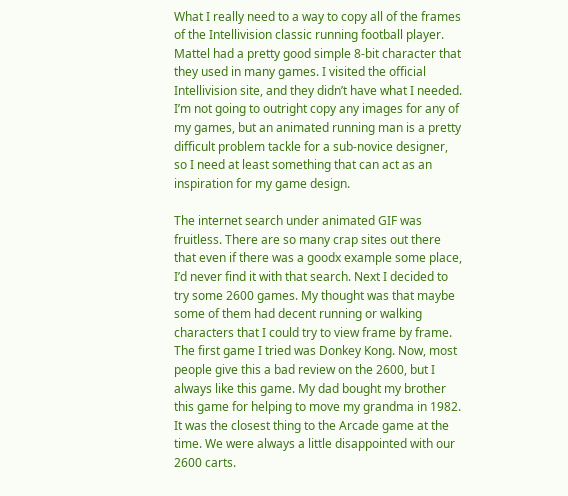What I really need to a way to copy all of the frames of the Intellivision classic running football player. Mattel had a pretty good simple 8-bit character that they used in many games. I visited the official Intellivision site, and they didn’t have what I needed. I’m not going to outright copy any images for any of my games, but an animated running man is a pretty difficult problem tackle for a sub-novice designer, so I need at least something that can act as an inspiration for my game design.

The internet search under animated GIF was fruitless. There are so many crap sites out there that even if there was a goodx example some place, I’d never find it with that search. Next I decided to try some 2600 games. My thought was that maybe some of them had decent running or walking characters that I could try to view frame by frame. The first game I tried was Donkey Kong. Now, most people give this a bad review on the 2600, but I always like this game. My dad bought my brother this game for helping to move my grandma in 1982. It was the closest thing to the Arcade game at the time. We were always a little disappointed with our 2600 carts.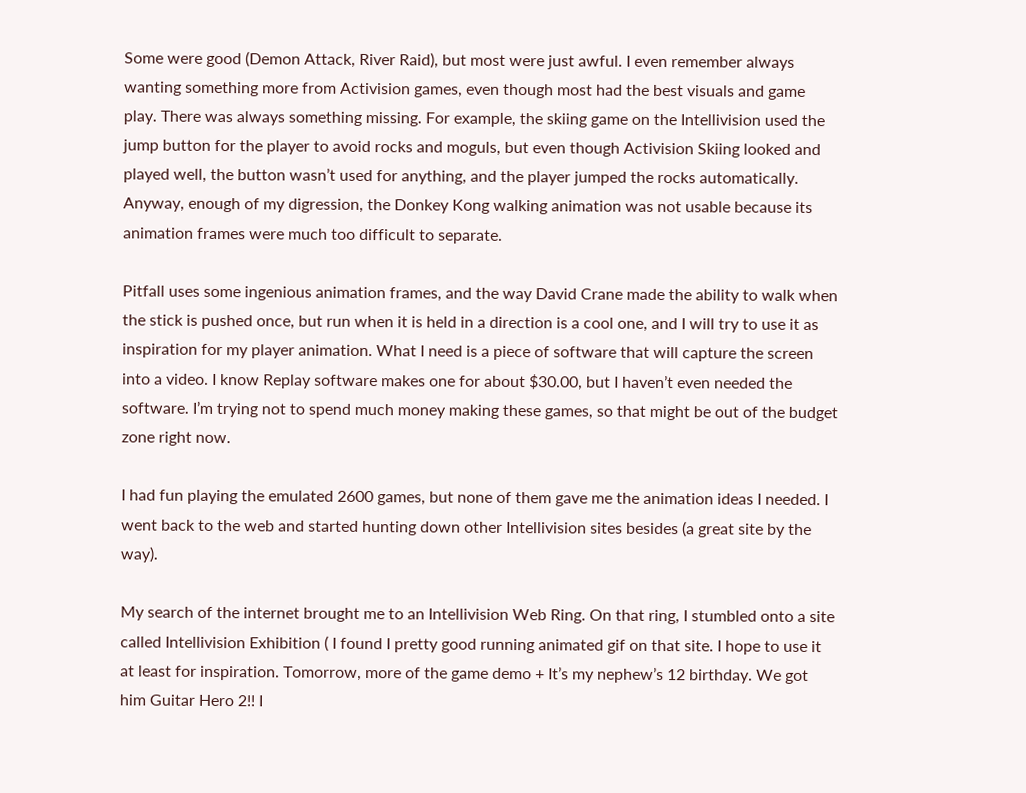Some were good (Demon Attack, River Raid), but most were just awful. I even remember always wanting something more from Activision games, even though most had the best visuals and game play. There was always something missing. For example, the skiing game on the Intellivision used the jump button for the player to avoid rocks and moguls, but even though Activision Skiing looked and played well, the button wasn’t used for anything, and the player jumped the rocks automatically. Anyway, enough of my digression, the Donkey Kong walking animation was not usable because its animation frames were much too difficult to separate.

Pitfall uses some ingenious animation frames, and the way David Crane made the ability to walk when the stick is pushed once, but run when it is held in a direction is a cool one, and I will try to use it as inspiration for my player animation. What I need is a piece of software that will capture the screen into a video. I know Replay software makes one for about $30.00, but I haven’t even needed the software. I’m trying not to spend much money making these games, so that might be out of the budget zone right now.

I had fun playing the emulated 2600 games, but none of them gave me the animation ideas I needed. I went back to the web and started hunting down other Intellivision sites besides (a great site by the way).

My search of the internet brought me to an Intellivision Web Ring. On that ring, I stumbled onto a site called Intellivision Exhibition ( I found I pretty good running animated gif on that site. I hope to use it at least for inspiration. Tomorrow, more of the game demo + It’s my nephew’s 12 birthday. We got him Guitar Hero 2!! I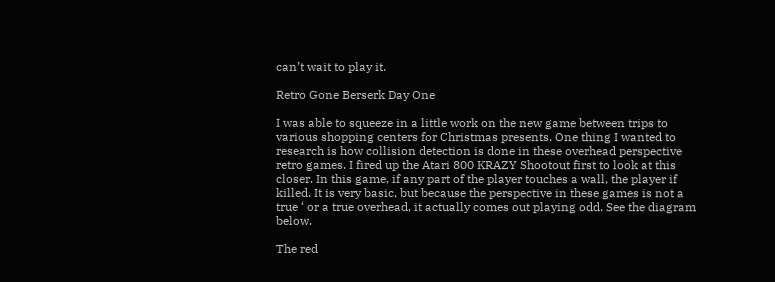can’t wait to play it.

Retro Gone Berserk Day One

I was able to squeeze in a little work on the new game between trips to various shopping centers for Christmas presents. One thing I wanted to research is how collision detection is done in these overhead perspective retro games. I fired up the Atari 800 KRAZY Shootout first to look at this closer. In this game, if any part of the player touches a wall, the player if killed. It is very basic, but because the perspective in these games is not a true ‘ or a true overhead, it actually comes out playing odd. See the diagram below.

The red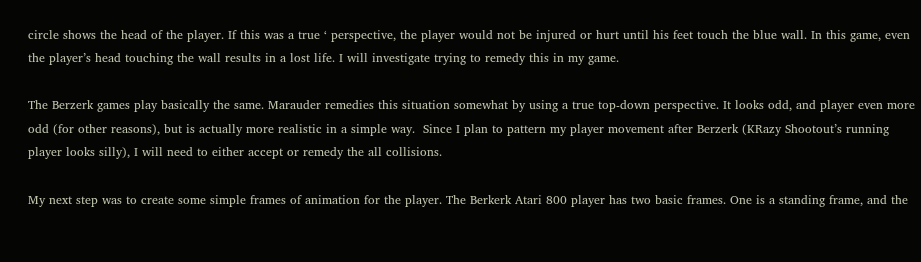circle shows the head of the player. If this was a true ‘ perspective, the player would not be injured or hurt until his feet touch the blue wall. In this game, even the player’s head touching the wall results in a lost life. I will investigate trying to remedy this in my game.

The Berzerk games play basically the same. Marauder remedies this situation somewhat by using a true top-down perspective. It looks odd, and player even more odd (for other reasons), but is actually more realistic in a simple way.  Since I plan to pattern my player movement after Berzerk (KRazy Shootout’s running player looks silly), I will need to either accept or remedy the all collisions.

My next step was to create some simple frames of animation for the player. The Berkerk Atari 800 player has two basic frames. One is a standing frame, and the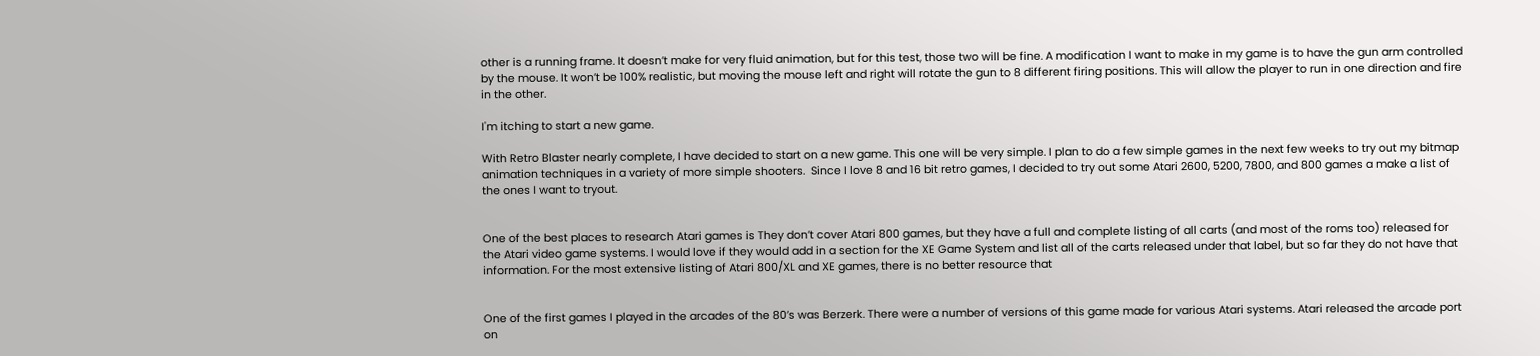other is a running frame. It doesn’t make for very fluid animation, but for this test, those two will be fine. A modification I want to make in my game is to have the gun arm controlled by the mouse. It won’t be 100% realistic, but moving the mouse left and right will rotate the gun to 8 different firing positions. This will allow the player to run in one direction and fire in the other.

I'm itching to start a new game.

With Retro Blaster nearly complete, I have decided to start on a new game. This one will be very simple. I plan to do a few simple games in the next few weeks to try out my bitmap animation techniques in a variety of more simple shooters.  Since I love 8 and 16 bit retro games, I decided to try out some Atari 2600, 5200, 7800, and 800 games a make a list of the ones I want to tryout.


One of the best places to research Atari games is They don’t cover Atari 800 games, but they have a full and complete listing of all carts (and most of the roms too) released for the Atari video game systems. I would love if they would add in a section for the XE Game System and list all of the carts released under that label, but so far they do not have that information. For the most extensive listing of Atari 800/XL and XE games, there is no better resource that


One of the first games I played in the arcades of the 80’s was Berzerk. There were a number of versions of this game made for various Atari systems. Atari released the arcade port on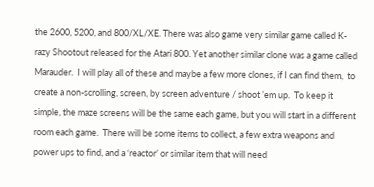the 2600, 5200, and 800/XL/XE. There was also game very similar game called K-razy Shootout released for the Atari 800. Yet another similar clone was a game called Marauder.  I will play all of these and maybe a few more clones, if I can find them,  to create a non-scrolling, screen, by screen adventure / shoot ’em up.  To keep it simple, the maze screens will be the same each game, but you will start in a different room each game.  There will be some items to collect, a few extra weapons and power ups to find, and a ‘reactor’ or similar item that will need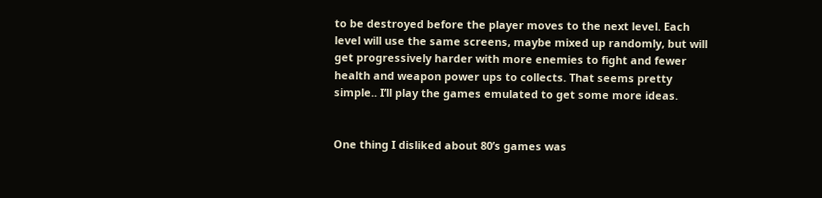to be destroyed before the player moves to the next level. Each level will use the same screens, maybe mixed up randomly, but will get progressively harder with more enemies to fight and fewer health and weapon power ups to collects. That seems pretty simple.. I’ll play the games emulated to get some more ideas.


One thing I disliked about 80’s games was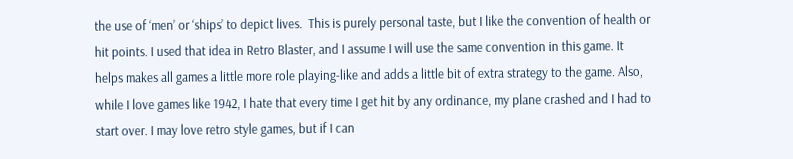the use of ‘men’ or ‘ships’ to depict lives.  This is purely personal taste, but I like the convention of health or hit points. I used that idea in Retro Blaster, and I assume I will use the same convention in this game. It helps makes all games a little more role playing-like and adds a little bit of extra strategy to the game. Also, while I love games like 1942, I hate that every time I get hit by any ordinance, my plane crashed and I had to start over. I may love retro style games, but if I can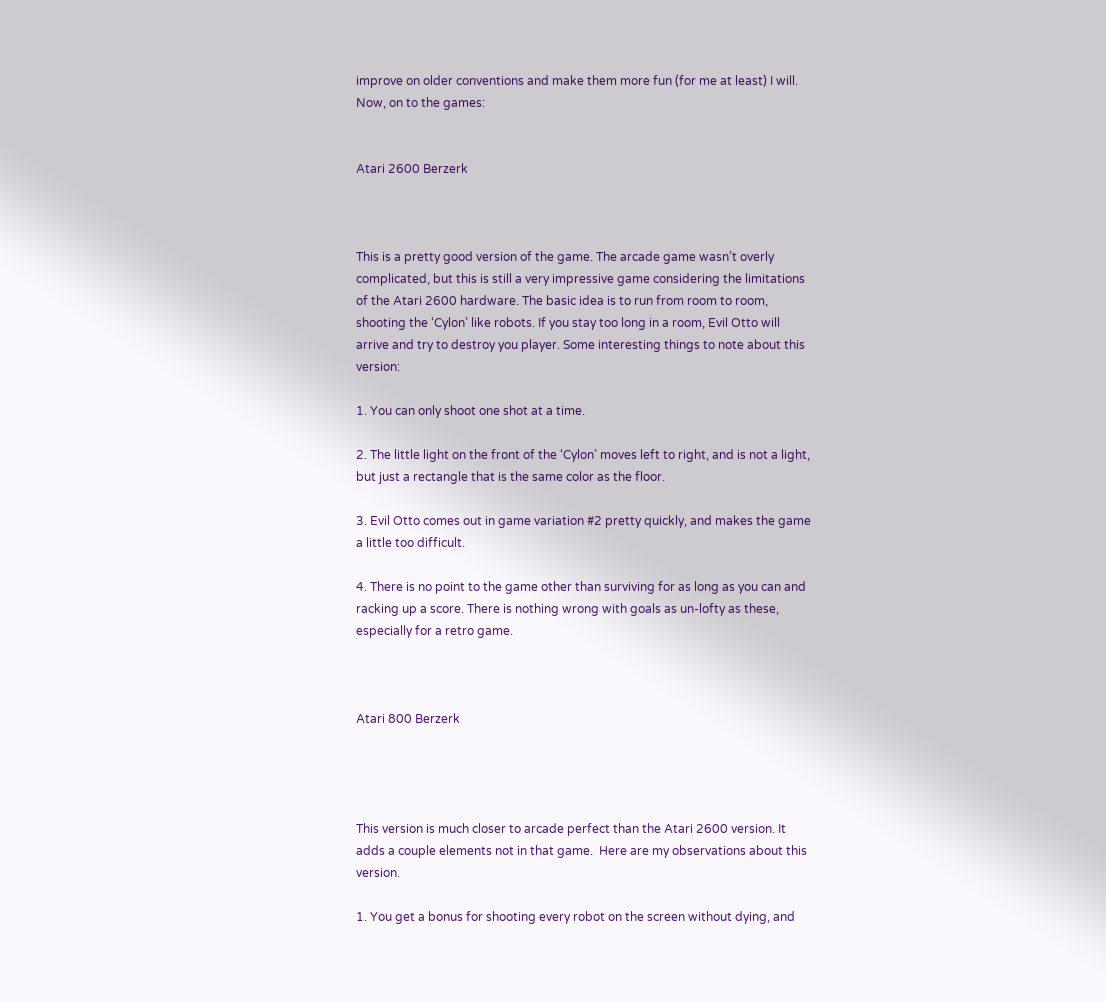improve on older conventions and make them more fun (for me at least) I will. Now, on to the games:


Atari 2600 Berzerk



This is a pretty good version of the game. The arcade game wasn’t overly complicated, but this is still a very impressive game considering the limitations of the Atari 2600 hardware. The basic idea is to run from room to room, shooting the ‘Cylon’ like robots. If you stay too long in a room, Evil Otto will arrive and try to destroy you player. Some interesting things to note about this version:

1. You can only shoot one shot at a time.

2. The little light on the front of the ‘Cylon’ moves left to right, and is not a light, but just a rectangle that is the same color as the floor.

3. Evil Otto comes out in game variation #2 pretty quickly, and makes the game a little too difficult.

4. There is no point to the game other than surviving for as long as you can and racking up a score. There is nothing wrong with goals as un-lofty as these, especially for a retro game.



Atari 800 Berzerk




This version is much closer to arcade perfect than the Atari 2600 version. It adds a couple elements not in that game.  Here are my observations about this version.

1. You get a bonus for shooting every robot on the screen without dying, and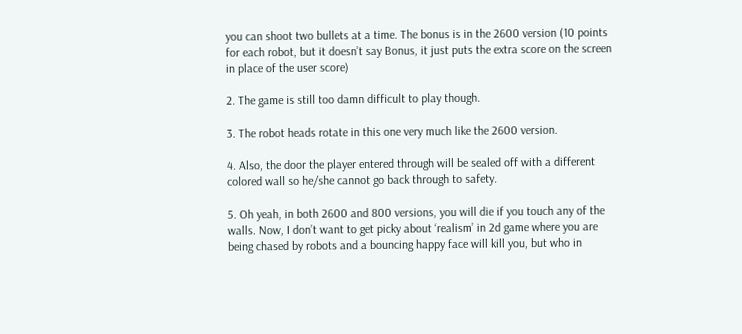you can shoot two bullets at a time. The bonus is in the 2600 version (10 points for each robot, but it doesn’t say Bonus, it just puts the extra score on the screen in place of the user score)

2. The game is still too damn difficult to play though.

3. The robot heads rotate in this one very much like the 2600 version.

4. Also, the door the player entered through will be sealed off with a different colored wall so he/she cannot go back through to safety.

5. Oh yeah, in both 2600 and 800 versions, you will die if you touch any of the walls. Now, I don’t want to get picky about ‘realism’ in 2d game where you are being chased by robots and a bouncing happy face will kill you, but who in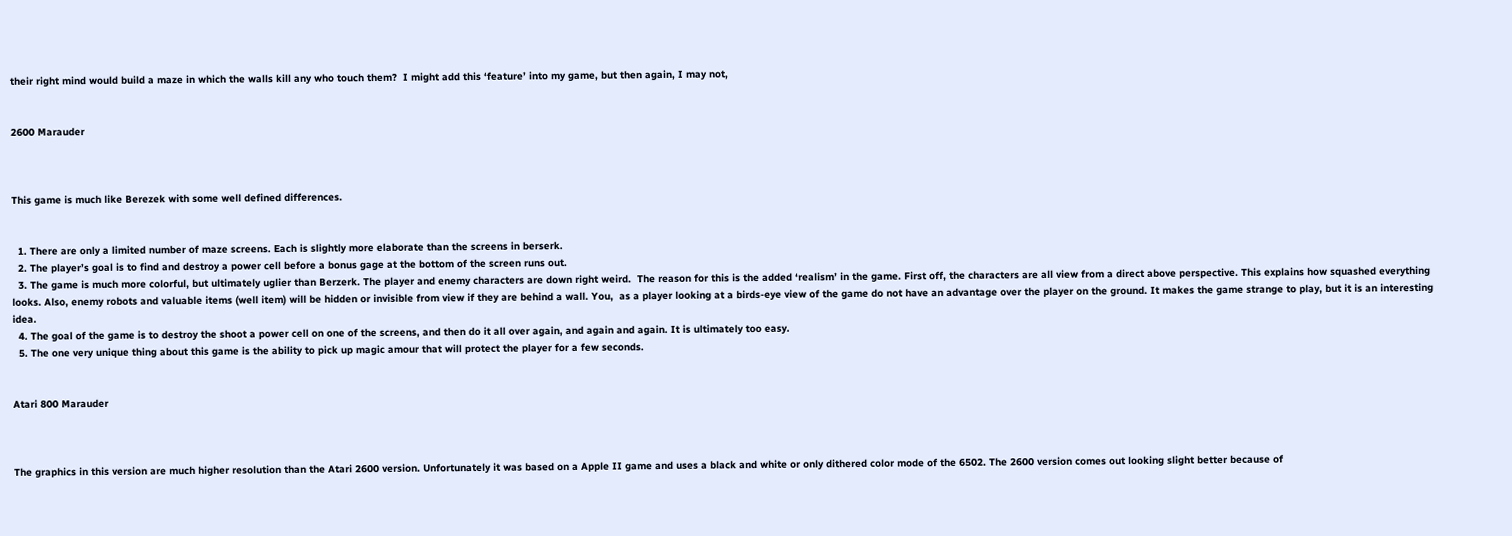their right mind would build a maze in which the walls kill any who touch them?  I might add this ‘feature’ into my game, but then again, I may not,


2600 Marauder



This game is much like Berezek with some well defined differences.


  1. There are only a limited number of maze screens. Each is slightly more elaborate than the screens in berserk.
  2. The player’s goal is to find and destroy a power cell before a bonus gage at the bottom of the screen runs out.
  3. The game is much more colorful, but ultimately uglier than Berzerk. The player and enemy characters are down right weird.  The reason for this is the added ‘realism’ in the game. First off, the characters are all view from a direct above perspective. This explains how squashed everything looks. Also, enemy robots and valuable items (well item) will be hidden or invisible from view if they are behind a wall. You,  as a player looking at a birds-eye view of the game do not have an advantage over the player on the ground. It makes the game strange to play, but it is an interesting idea.
  4. The goal of the game is to destroy the shoot a power cell on one of the screens, and then do it all over again, and again and again. It is ultimately too easy.
  5. The one very unique thing about this game is the ability to pick up magic amour that will protect the player for a few seconds.


Atari 800 Marauder



The graphics in this version are much higher resolution than the Atari 2600 version. Unfortunately it was based on a Apple II game and uses a black and white or only dithered color mode of the 6502. The 2600 version comes out looking slight better because of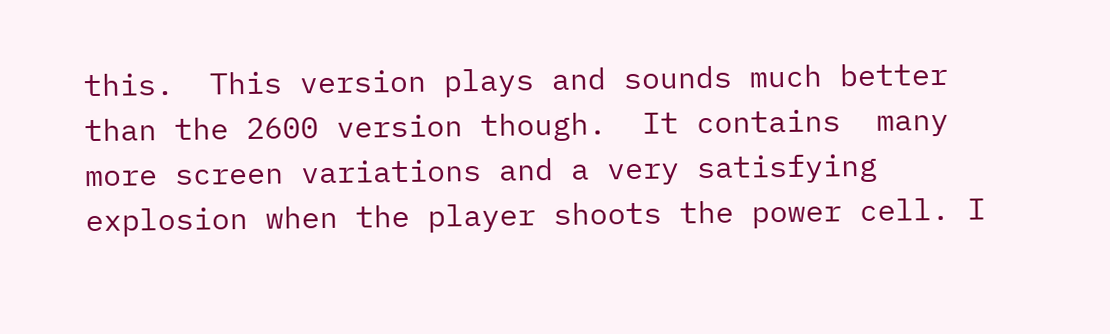this.  This version plays and sounds much better than the 2600 version though.  It contains  many more screen variations and a very satisfying explosion when the player shoots the power cell. I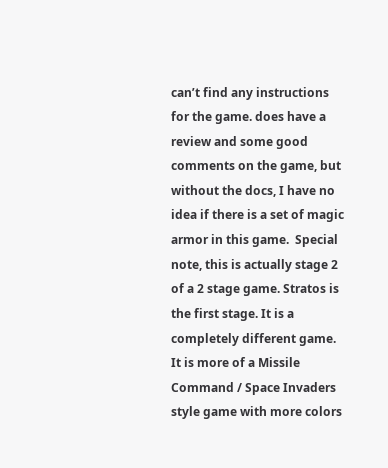can’t find any instructions for the game. does have a review and some good comments on the game, but without the docs, I have no idea if there is a set of magic armor in this game.  Special note, this is actually stage 2 of a 2 stage game. Stratos is the first stage. It is a completely different game. It is more of a Missile Command / Space Invaders style game with more colors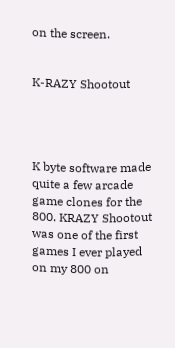on the screen.


K-RAZY Shootout




K byte software made quite a few arcade game clones for the 800. KRAZY Shootout was one of the first games I ever played on my 800 on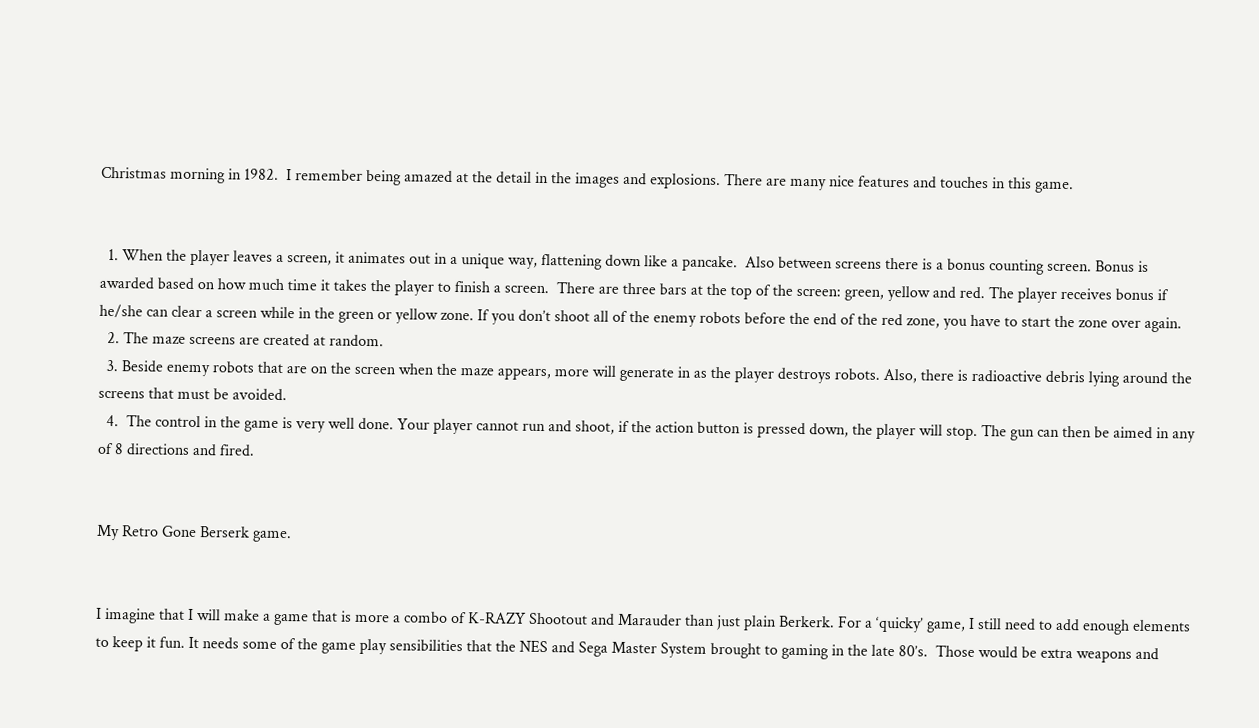Christmas morning in 1982.  I remember being amazed at the detail in the images and explosions. There are many nice features and touches in this game.


  1. When the player leaves a screen, it animates out in a unique way, flattening down like a pancake.  Also between screens there is a bonus counting screen. Bonus is awarded based on how much time it takes the player to finish a screen.  There are three bars at the top of the screen: green, yellow and red. The player receives bonus if he/she can clear a screen while in the green or yellow zone. If you don’t shoot all of the enemy robots before the end of the red zone, you have to start the zone over again.
  2. The maze screens are created at random.
  3. Beside enemy robots that are on the screen when the maze appears, more will generate in as the player destroys robots. Also, there is radioactive debris lying around the screens that must be avoided.
  4.  The control in the game is very well done. Your player cannot run and shoot, if the action button is pressed down, the player will stop. The gun can then be aimed in any of 8 directions and fired.


My Retro Gone Berserk game.


I imagine that I will make a game that is more a combo of K-RAZY Shootout and Marauder than just plain Berkerk. For a ‘quicky’ game, I still need to add enough elements to keep it fun. It needs some of the game play sensibilities that the NES and Sega Master System brought to gaming in the late 80’s.  Those would be extra weapons and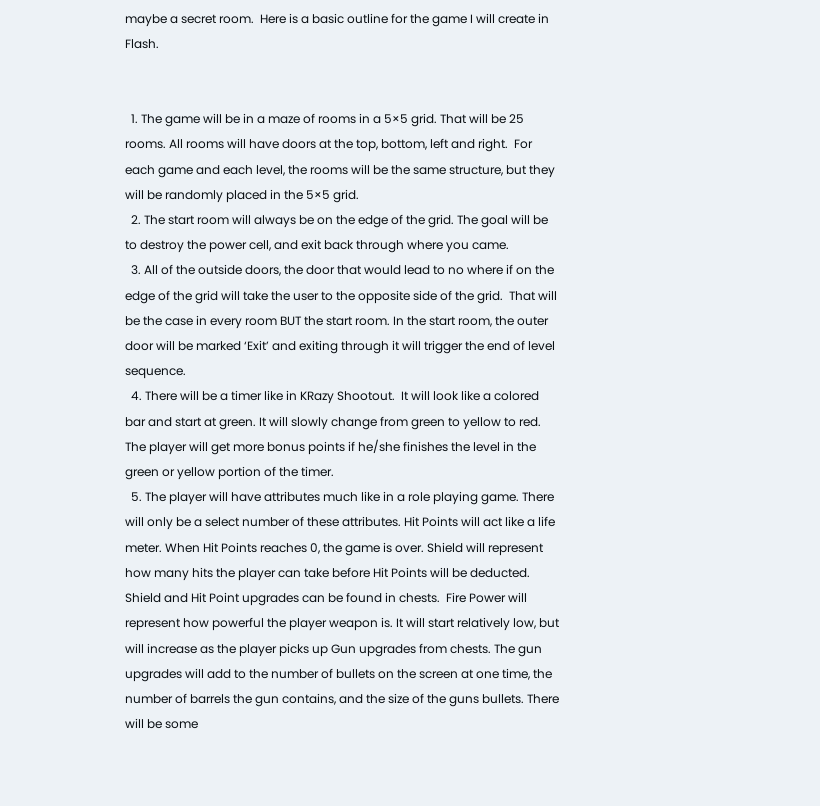maybe a secret room.  Here is a basic outline for the game I will create in Flash.


  1. The game will be in a maze of rooms in a 5×5 grid. That will be 25 rooms. All rooms will have doors at the top, bottom, left and right.  For each game and each level, the rooms will be the same structure, but they will be randomly placed in the 5×5 grid.
  2. The start room will always be on the edge of the grid. The goal will be to destroy the power cell, and exit back through where you came.
  3. All of the outside doors, the door that would lead to no where if on the edge of the grid will take the user to the opposite side of the grid.  That will be the case in every room BUT the start room. In the start room, the outer door will be marked ‘Exit’ and exiting through it will trigger the end of level sequence.
  4. There will be a timer like in KRazy Shootout.  It will look like a colored bar and start at green. It will slowly change from green to yellow to red. The player will get more bonus points if he/she finishes the level in the green or yellow portion of the timer.
  5. The player will have attributes much like in a role playing game. There will only be a select number of these attributes. Hit Points will act like a life meter. When Hit Points reaches 0, the game is over. Shield will represent how many hits the player can take before Hit Points will be deducted. Shield and Hit Point upgrades can be found in chests.  Fire Power will represent how powerful the player weapon is. It will start relatively low, but will increase as the player picks up Gun upgrades from chests. The gun upgrades will add to the number of bullets on the screen at one time, the number of barrels the gun contains, and the size of the guns bullets. There will be some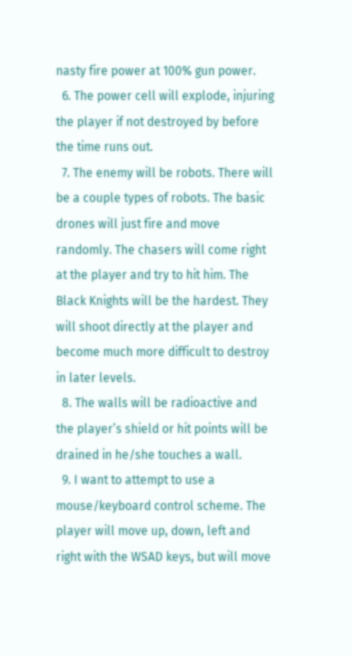nasty fire power at 100% gun power.
  6. The power cell will explode, injuring the player if not destroyed by before the time runs out.
  7. The enemy will be robots. There will be a couple types of robots. The basic drones will just fire and move randomly. The chasers will come right at the player and try to hit him. The Black Knights will be the hardest. They will shoot directly at the player and become much more difficult to destroy in later levels.
  8. The walls will be radioactive and the player’s shield or hit points will be drained in he/she touches a wall.
  9. I want to attempt to use a mouse/keyboard control scheme. The player will move up, down, left and right with the WSAD keys, but will move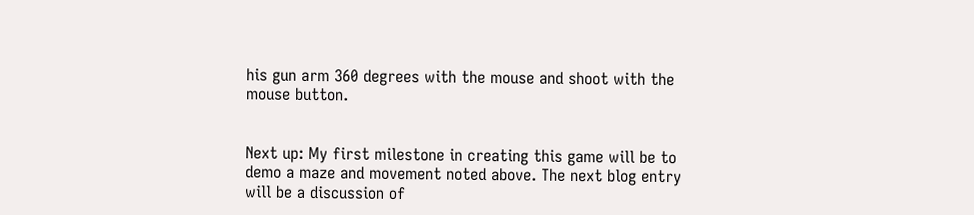his gun arm 360 degrees with the mouse and shoot with the mouse button.


Next up: My first milestone in creating this game will be to demo a maze and movement noted above. The next blog entry will be a discussion of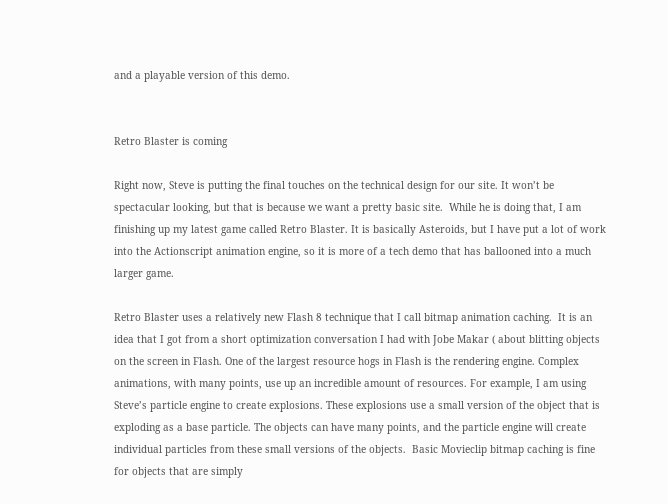and a playable version of this demo.


Retro Blaster is coming

Right now, Steve is putting the final touches on the technical design for our site. It won’t be spectacular looking, but that is because we want a pretty basic site.  While he is doing that, I am finishing up my latest game called Retro Blaster. It is basically Asteroids, but I have put a lot of work into the Actionscript animation engine, so it is more of a tech demo that has ballooned into a much larger game.

Retro Blaster uses a relatively new Flash 8 technique that I call bitmap animation caching.  It is an idea that I got from a short optimization conversation I had with Jobe Makar ( about blitting objects on the screen in Flash. One of the largest resource hogs in Flash is the rendering engine. Complex animations, with many points, use up an incredible amount of resources. For example, I am using Steve’s particle engine to create explosions. These explosions use a small version of the object that is exploding as a base particle. The objects can have many points, and the particle engine will create individual particles from these small versions of the objects.  Basic Movieclip bitmap caching is fine for objects that are simply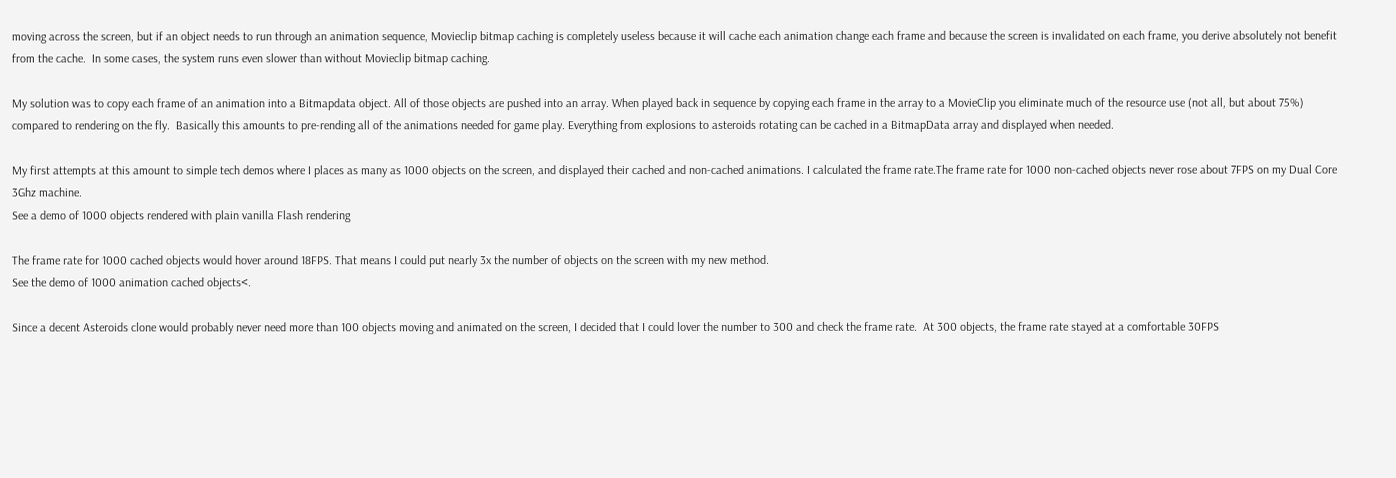moving across the screen, but if an object needs to run through an animation sequence, Movieclip bitmap caching is completely useless because it will cache each animation change each frame and because the screen is invalidated on each frame, you derive absolutely not benefit from the cache.  In some cases, the system runs even slower than without Movieclip bitmap caching.

My solution was to copy each frame of an animation into a Bitmapdata object. All of those objects are pushed into an array. When played back in sequence by copying each frame in the array to a MovieClip you eliminate much of the resource use (not all, but about 75%) compared to rendering on the fly.  Basically this amounts to pre-rending all of the animations needed for game play. Everything from explosions to asteroids rotating can be cached in a BitmapData array and displayed when needed.

My first attempts at this amount to simple tech demos where I places as many as 1000 objects on the screen, and displayed their cached and non-cached animations. I calculated the frame rate.The frame rate for 1000 non-cached objects never rose about 7FPS on my Dual Core 3Ghz machine.
See a demo of 1000 objects rendered with plain vanilla Flash rendering

The frame rate for 1000 cached objects would hover around 18FPS. That means I could put nearly 3x the number of objects on the screen with my new method.
See the demo of 1000 animation cached objects<.

Since a decent Asteroids clone would probably never need more than 100 objects moving and animated on the screen, I decided that I could lover the number to 300 and check the frame rate.  At 300 objects, the frame rate stayed at a comfortable 30FPS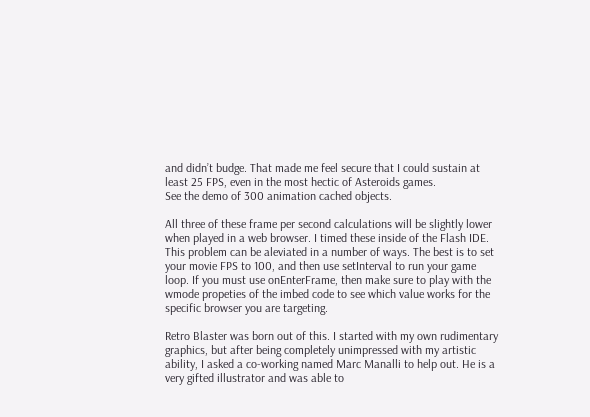and didn’t budge. That made me feel secure that I could sustain at least 25 FPS, even in the most hectic of Asteroids games.
See the demo of 300 animation cached objects.

All three of these frame per second calculations will be slightly lower when played in a web browser. I timed these inside of the Flash IDE. This problem can be aleviated in a number of ways. The best is to set your movie FPS to 100, and then use setInterval to run your game loop. If you must use onEnterFrame, then make sure to play with the wmode propeties of the imbed code to see which value works for the specific browser you are targeting.

Retro Blaster was born out of this. I started with my own rudimentary graphics, but after being completely unimpressed with my artistic ability, I asked a co-working named Marc Manalli to help out. He is a very gifted illustrator and was able to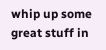whip up some great stuff in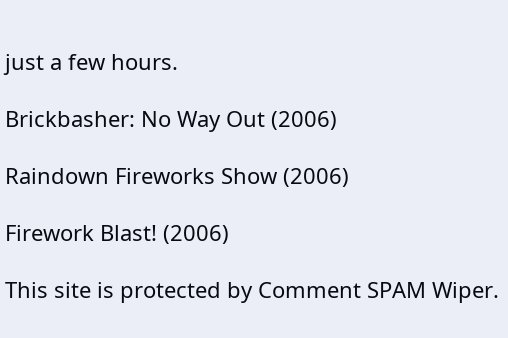just a few hours.

Brickbasher: No Way Out (2006)

Raindown Fireworks Show (2006)

Firework Blast! (2006)

This site is protected by Comment SPAM Wiper.